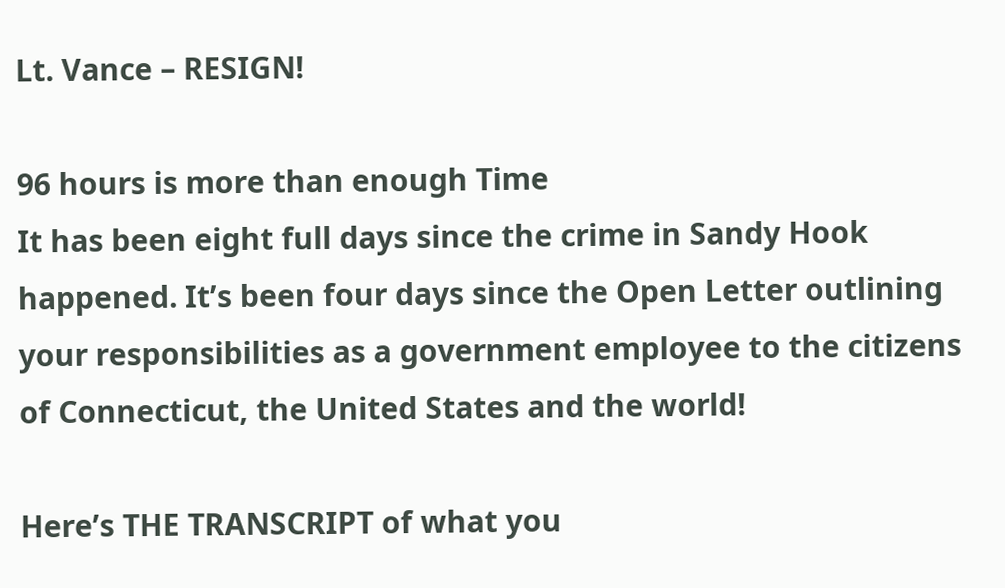Lt. Vance – RESIGN!

96 hours is more than enough Time
It has been eight full days since the crime in Sandy Hook happened. It’s been four days since the Open Letter outlining your responsibilities as a government employee to the citizens of Connecticut, the United States and the world!

Here’s THE TRANSCRIPT of what you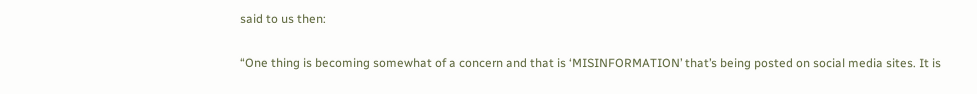said to us then:

“One thing is becoming somewhat of a concern and that is ‘MISINFORMATION’ that’s being posted on social media sites. It is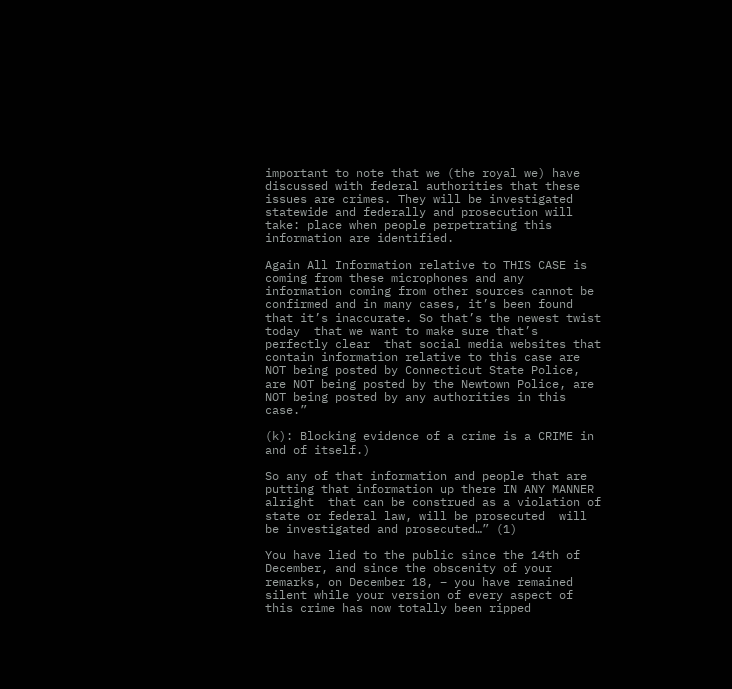important to note that we (the royal we) have discussed with federal authorities that these issues are crimes. They will be investigated statewide and federally and prosecution will take: place when people perpetrating this information are identified.

Again All Information relative to THIS CASE is coming from these microphones and any information coming from other sources cannot be confirmed and in many cases, it’s been found that it’s inaccurate. So that’s the newest twist today  that we want to make sure that’s perfectly clear  that social media websites that contain information relative to this case are NOT being posted by Connecticut State Police, are NOT being posted by the Newtown Police, are NOT being posted by any authorities in this case.”

(k): Blocking evidence of a crime is a CRIME in and of itself.)

So any of that information and people that are putting that information up there IN ANY MANNER  alright  that can be construed as a violation of state or federal law, will be prosecuted  will be investigated and prosecuted…” (1)

You have lied to the public since the 14th of December, and since the obscenity of your remarks, on December 18, – you have remained silent while your version of every aspect of this crime has now totally been ripped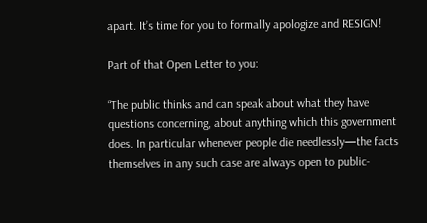apart. It’s time for you to formally apologize and RESIGN!

Part of that Open Letter to you:

“The public thinks and can speak about what they have questions concerning, about anything which this government does. In particular whenever people die needlessly—the facts themselves in any such case are always open to public-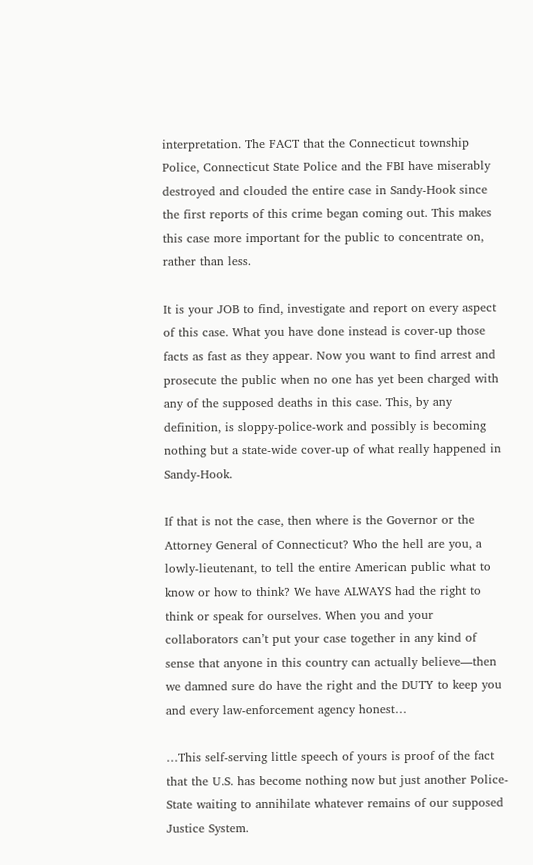interpretation. The FACT that the Connecticut township Police, Connecticut State Police and the FBI have miserably destroyed and clouded the entire case in Sandy-Hook since the first reports of this crime began coming out. This makes this case more important for the public to concentrate on, rather than less.

It is your JOB to find, investigate and report on every aspect of this case. What you have done instead is cover-up those facts as fast as they appear. Now you want to find arrest and prosecute the public when no one has yet been charged with any of the supposed deaths in this case. This, by any definition, is sloppy-police-work and possibly is becoming nothing but a state-wide cover-up of what really happened in Sandy-Hook.

If that is not the case, then where is the Governor or the Attorney General of Connecticut? Who the hell are you, a lowly-lieutenant, to tell the entire American public what to know or how to think? We have ALWAYS had the right to think or speak for ourselves. When you and your collaborators can’t put your case together in any kind of sense that anyone in this country can actually believe—then we damned sure do have the right and the DUTY to keep you and every law-enforcement agency honest…

…This self-serving little speech of yours is proof of the fact that the U.S. has become nothing now but just another Police-State waiting to annihilate whatever remains of our supposed Justice System.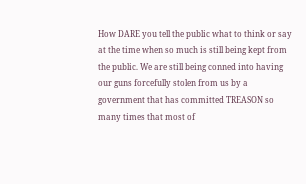How DARE you tell the public what to think or say at the time when so much is still being kept from the public. We are still being conned into having our guns forcefully stolen from us by a government that has committed TREASON so many times that most of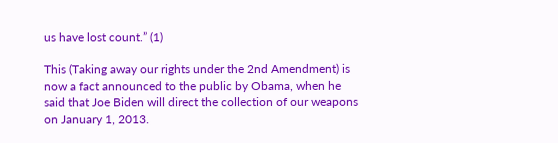us have lost count.” (1)

This (Taking away our rights under the 2nd Amendment) is now a fact announced to the public by Obama, when he said that Joe Biden will direct the collection of our weapons on January 1, 2013.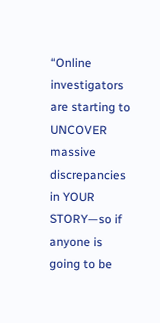“Online investigators are starting to UNCOVER massive discrepancies in YOUR STORY—so if anyone is going to be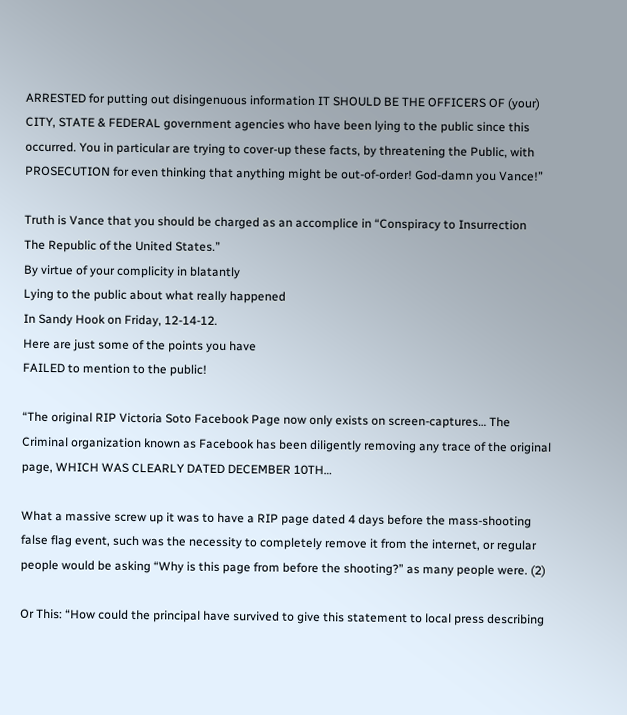ARRESTED for putting out disingenuous information IT SHOULD BE THE OFFICERS OF (your) CITY, STATE & FEDERAL government agencies who have been lying to the public since this occurred. You in particular are trying to cover-up these facts, by threatening the Public, with PROSECUTION for even thinking that anything might be out-of-order! God-damn you Vance!”

Truth is Vance that you should be charged as an accomplice in “Conspiracy to Insurrection
The Republic of the United States.”
By virtue of your complicity in blatantly
Lying to the public about what really happened
In Sandy Hook on Friday, 12-14-12.
Here are just some of the points you have
FAILED to mention to the public!

“The original RIP Victoria Soto Facebook Page now only exists on screen-captures… The Criminal organization known as Facebook has been diligently removing any trace of the original page, WHICH WAS CLEARLY DATED DECEMBER 10TH…

What a massive screw up it was to have a RIP page dated 4 days before the mass-shooting false flag event, such was the necessity to completely remove it from the internet, or regular people would be asking “Why is this page from before the shooting?” as many people were. (2)

Or This: “How could the principal have survived to give this statement to local press describing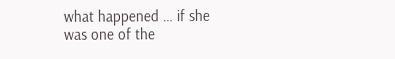what happened … if she was one of the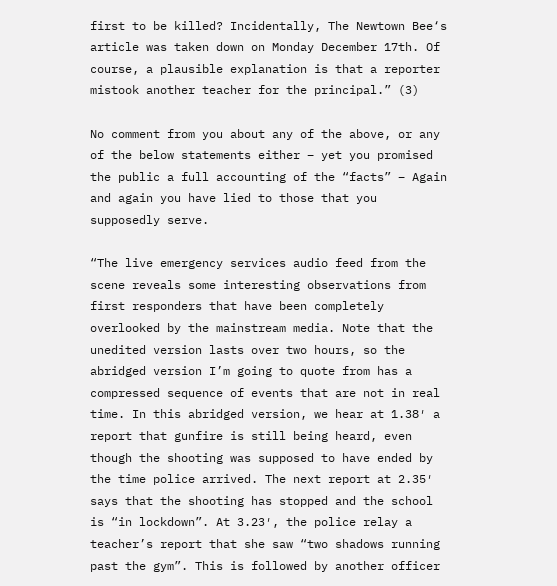first to be killed? Incidentally, The Newtown Bee‘s article was taken down on Monday December 17th. Of course, a plausible explanation is that a reporter mistook another teacher for the principal.” (3)

No comment from you about any of the above, or any of the below statements either – yet you promised the public a full accounting of the “facts” – Again and again you have lied to those that you supposedly serve.

“The live emergency services audio feed from the scene reveals some interesting observations from first responders that have been completely overlooked by the mainstream media. Note that the unedited version lasts over two hours, so the abridged version I’m going to quote from has a compressed sequence of events that are not in real time. In this abridged version, we hear at 1.38′ a report that gunfire is still being heard, even though the shooting was supposed to have ended by the time police arrived. The next report at 2.35′ says that the shooting has stopped and the school is “in lockdown”. At 3.23′, the police relay a teacher’s report that she saw “two shadows running past the gym”. This is followed by another officer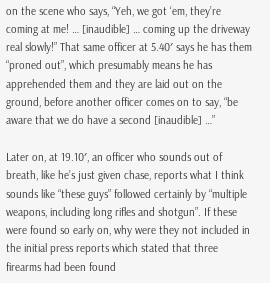on the scene who says, “Yeh, we got ‘em, they’re coming at me! … [inaudible] … coming up the driveway real slowly!” That same officer at 5.40′ says he has them “proned out”, which presumably means he has apprehended them and they are laid out on the ground, before another officer comes on to say, “be aware that we do have a second [inaudible] …”

Later on, at 19.10′, an officer who sounds out of breath, like he’s just given chase, reports what I think sounds like “these guys” followed certainly by “multiple weapons, including long rifles and shotgun”. If these were found so early on, why were they not included in the initial press reports which stated that three firearms had been found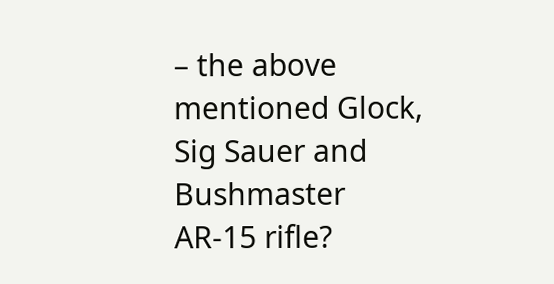– the above mentioned Glock, Sig Sauer and Bushmaster AR-15 rifle?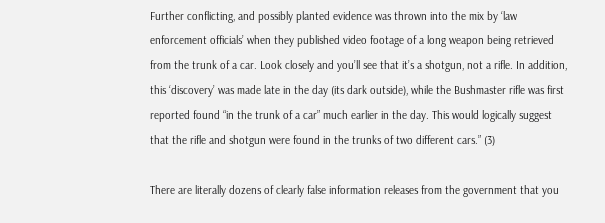Further conflicting, and possibly planted evidence was thrown into the mix by ‘law enforcement officials’ when they published video footage of a long weapon being retrieved from the trunk of a car. Look closely and you’ll see that it’s a shotgun, not a rifle. In addition, this ‘discovery’ was made late in the day (its dark outside), while the Bushmaster rifle was first reported found “in the trunk of a car” much earlier in the day. This would logically suggest that the rifle and shotgun were found in the trunks of two different cars.” (3)

There are literally dozens of clearly false information releases from the government that you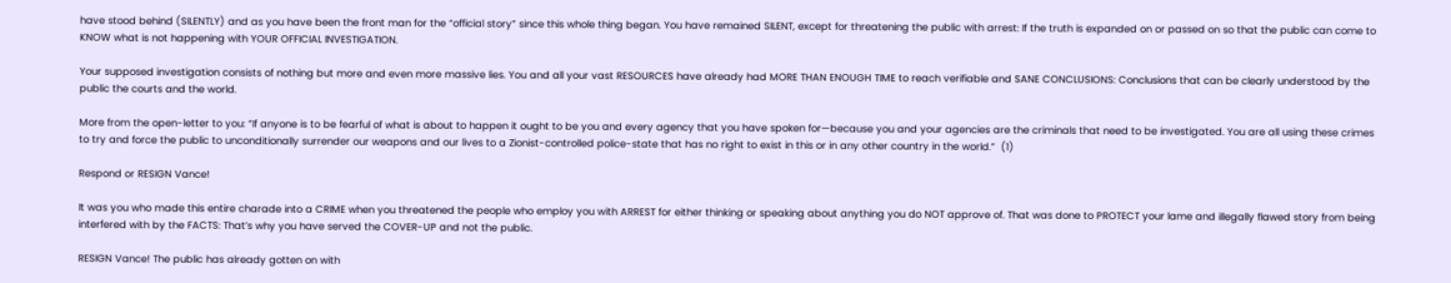have stood behind (SILENTLY) and as you have been the front man for the “official story” since this whole thing began. You have remained SILENT, except for threatening the public with arrest: If the truth is expanded on or passed on so that the public can come to KNOW what is not happening with YOUR OFFICIAL INVESTIGATION.

Your supposed investigation consists of nothing but more and even more massive lies. You and all your vast RESOURCES have already had MORE THAN ENOUGH TIME to reach verifiable and SANE CONCLUSIONS: Conclusions that can be clearly understood by the public the courts and the world.

More from the open-letter to you: “If anyone is to be fearful of what is about to happen it ought to be you and every agency that you have spoken for—because you and your agencies are the criminals that need to be investigated. You are all using these crimes to try and force the public to unconditionally surrender our weapons and our lives to a Zionist-controlled police-state that has no right to exist in this or in any other country in the world.”  (1)

Respond or RESIGN Vance!

It was you who made this entire charade into a CRIME when you threatened the people who employ you with ARREST for either thinking or speaking about anything you do NOT approve of. That was done to PROTECT your lame and illegally flawed story from being interfered with by the FACTS: That’s why you have served the COVER-UP and not the public.

RESIGN Vance! The public has already gotten on with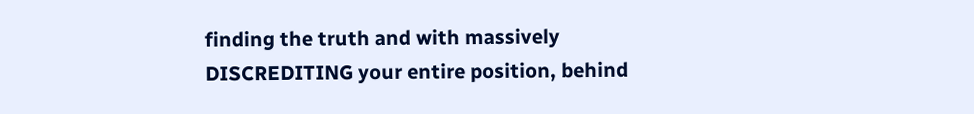finding the truth and with massively DISCREDITING your entire position, behind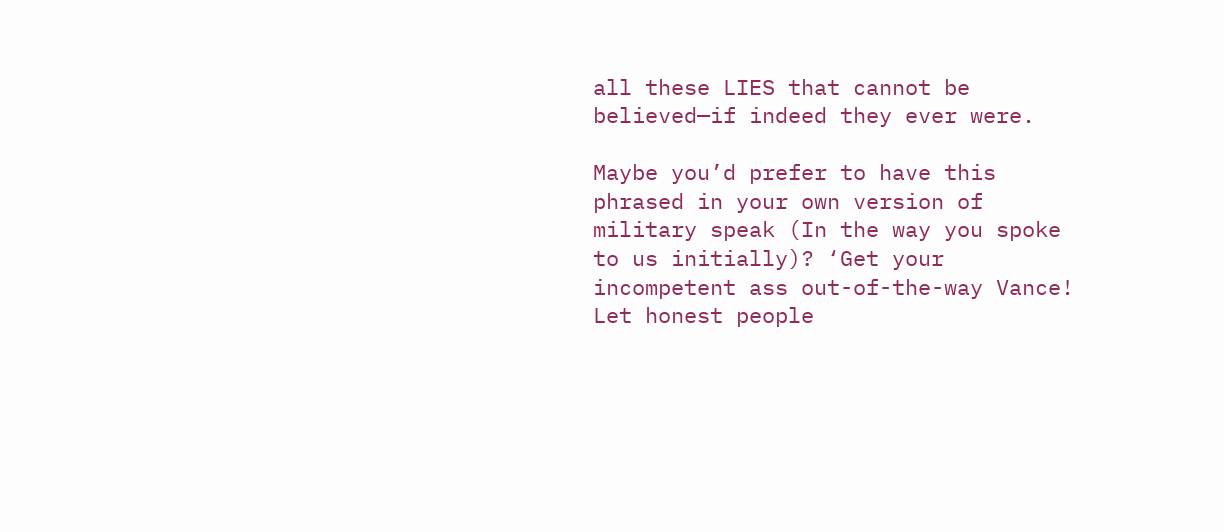all these LIES that cannot be believed—if indeed they ever were.

Maybe you’d prefer to have this phrased in your own version of military speak (In the way you spoke to us initially)? ‘Get your incompetent ass out-of-the-way Vance! Let honest people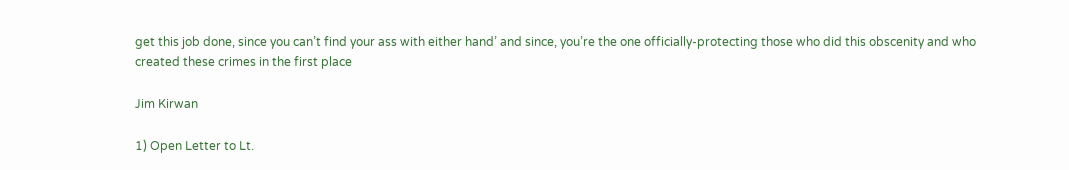get this job done, since you can’t find your ass with either hand’ and since, you’re the one officially-protecting those who did this obscenity and who created these crimes in the first place

Jim Kirwan

1) Open Letter to Lt.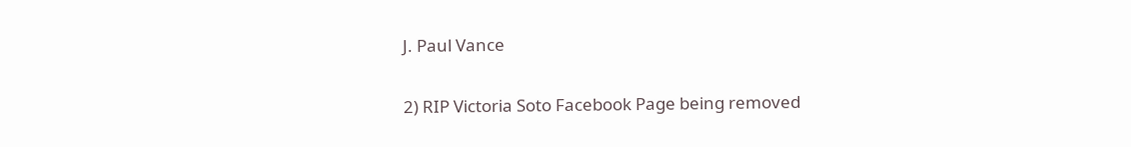J. Paul Vance

2) RIP Victoria Soto Facebook Page being removed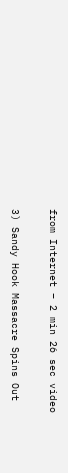from Internet – 2 min 26 sec video

3) Sandy Hook Massacre Spins Out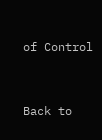of Control


Back to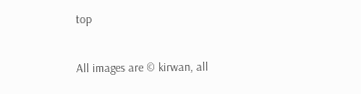top


All images are © kirwan, all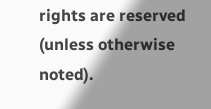rights are reserved (unless otherwise noted).